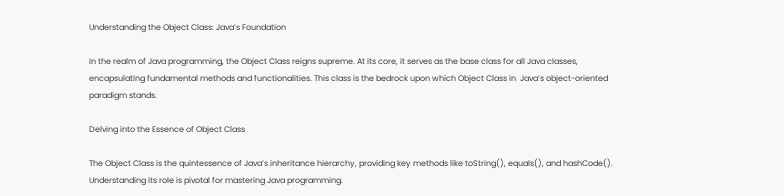Understanding the Object Class: Java’s Foundation

In the realm of Java programming, the Object Class reigns supreme. At its core, it serves as the base class for all Java classes, encapsulating fundamental methods and functionalities. This class is the bedrock upon which Object Class in  Java’s object-oriented paradigm stands.

Delving into the Essence of Object Class

The Object Class is the quintessence of Java’s inheritance hierarchy, providing key methods like toString(), equals(), and hashCode(). Understanding its role is pivotal for mastering Java programming.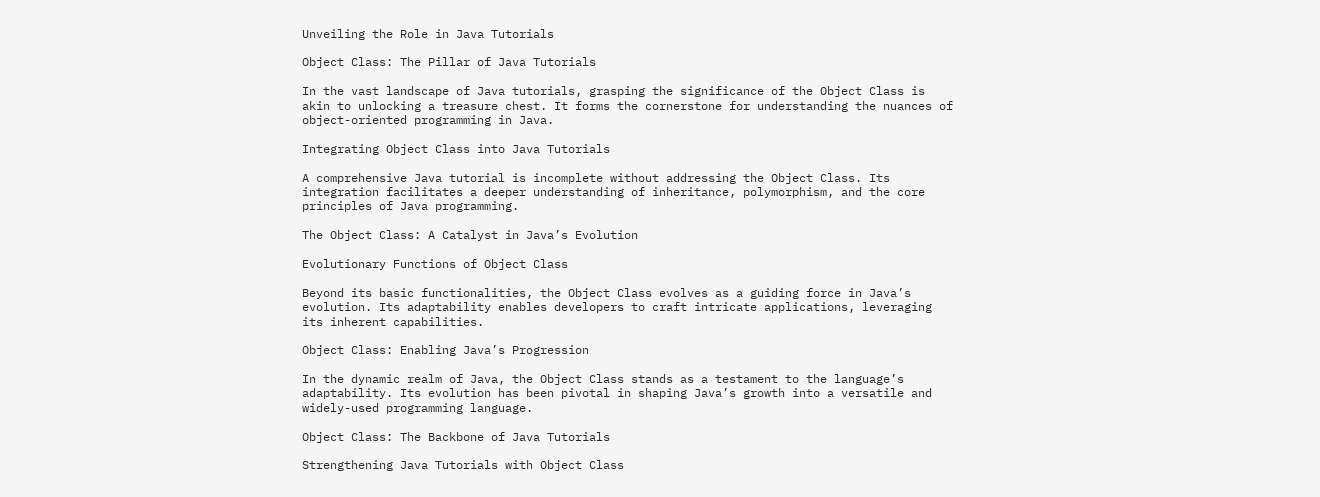Unveiling the Role in Java Tutorials

Object Class: The Pillar of Java Tutorials

In the vast landscape of Java tutorials, grasping the significance of the Object Class is akin to unlocking a treasure chest. It forms the cornerstone for understanding the nuances of object-oriented programming in Java.

Integrating Object Class into Java Tutorials

A comprehensive Java tutorial is incomplete without addressing the Object Class. Its integration facilitates a deeper understanding of inheritance, polymorphism, and the core principles of Java programming.

The Object Class: A Catalyst in Java’s Evolution

Evolutionary Functions of Object Class

Beyond its basic functionalities, the Object Class evolves as a guiding force in Java’s evolution. Its adaptability enables developers to craft intricate applications, leveraging its inherent capabilities.

Object Class: Enabling Java’s Progression

In the dynamic realm of Java, the Object Class stands as a testament to the language’s adaptability. Its evolution has been pivotal in shaping Java’s growth into a versatile and widely-used programming language.

Object Class: The Backbone of Java Tutorials

Strengthening Java Tutorials with Object Class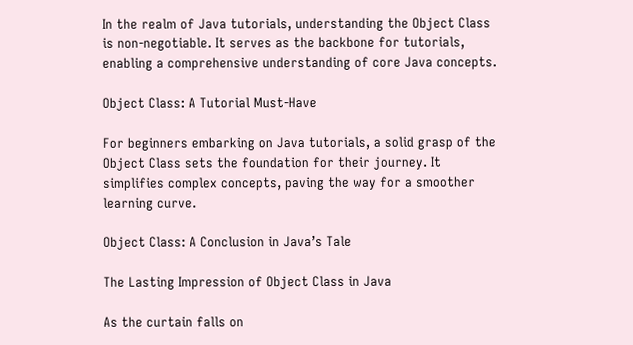In the realm of Java tutorials, understanding the Object Class is non-negotiable. It serves as the backbone for tutorials, enabling a comprehensive understanding of core Java concepts.

Object Class: A Tutorial Must-Have

For beginners embarking on Java tutorials, a solid grasp of the Object Class sets the foundation for their journey. It simplifies complex concepts, paving the way for a smoother learning curve.

Object Class: A Conclusion in Java’s Tale

The Lasting Impression of Object Class in Java

As the curtain falls on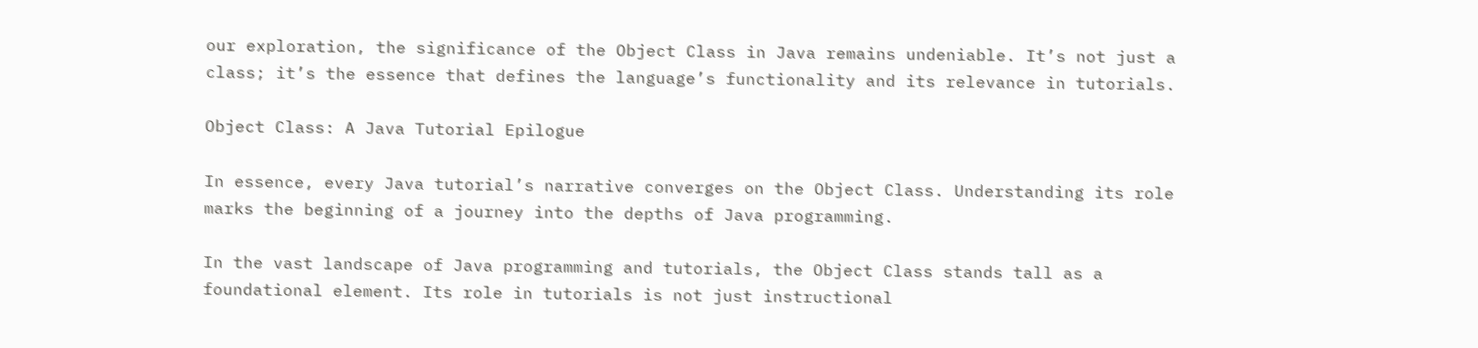our exploration, the significance of the Object Class in Java remains undeniable. It’s not just a class; it’s the essence that defines the language’s functionality and its relevance in tutorials.

Object Class: A Java Tutorial Epilogue

In essence, every Java tutorial’s narrative converges on the Object Class. Understanding its role marks the beginning of a journey into the depths of Java programming.

In the vast landscape of Java programming and tutorials, the Object Class stands tall as a foundational element. Its role in tutorials is not just instructional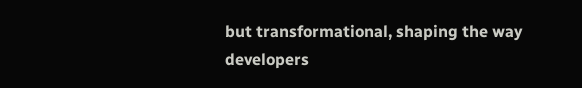but transformational, shaping the way developers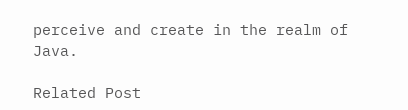perceive and create in the realm of Java.

Related Post